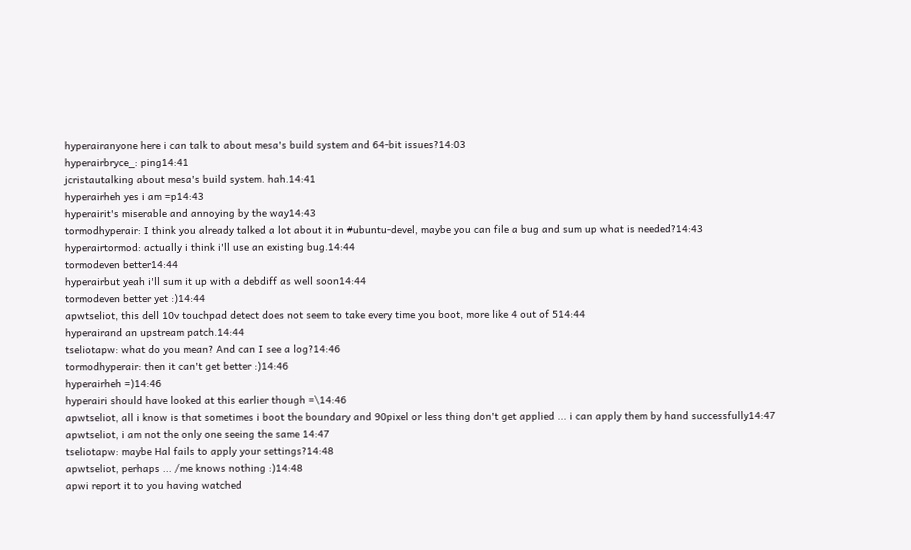hyperairanyone here i can talk to about mesa's build system and 64-bit issues?14:03
hyperairbryce_: ping14:41
jcristautalking about mesa's build system. hah.14:41
hyperairheh yes i am =p14:43
hyperairit's miserable and annoying by the way14:43
tormodhyperair: I think you already talked a lot about it in #ubuntu-devel, maybe you can file a bug and sum up what is needed?14:43
hyperairtormod: actually i think i'll use an existing bug.14:44
tormodeven better14:44
hyperairbut yeah i'll sum it up with a debdiff as well soon14:44
tormodeven better yet :)14:44
apwtseliot, this dell 10v touchpad detect does not seem to take every time you boot, more like 4 out of 514:44
hyperairand an upstream patch.14:44
tseliotapw: what do you mean? And can I see a log?14:46
tormodhyperair: then it can't get better :)14:46
hyperairheh =)14:46
hyperairi should have looked at this earlier though =\14:46
apwtseliot, all i know is that sometimes i boot the boundary and 90pixel or less thing don't get applied ... i can apply them by hand successfully14:47
apwtseliot, i am not the only one seeing the same 14:47
tseliotapw: maybe Hal fails to apply your settings?14:48
apwtseliot, perhaps ... /me knows nothing :)14:48
apwi report it to you having watched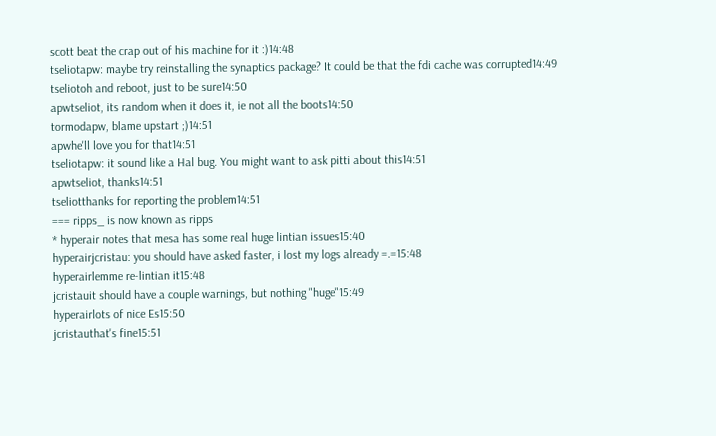scott beat the crap out of his machine for it :)14:48
tseliotapw: maybe try reinstalling the synaptics package? It could be that the fdi cache was corrupted14:49
tseliotoh and reboot, just to be sure14:50
apwtseliot, its random when it does it, ie not all the boots14:50
tormodapw, blame upstart ;)14:51
apwhe'll love you for that14:51
tseliotapw: it sound like a Hal bug. You might want to ask pitti about this14:51
apwtseliot, thanks14:51
tseliotthanks for reporting the problem14:51
=== ripps_ is now known as ripps
* hyperair notes that mesa has some real huge lintian issues15:40
hyperairjcristau: you should have asked faster, i lost my logs already =.=15:48
hyperairlemme re-lintian it15:48
jcristauit should have a couple warnings, but nothing "huge"15:49
hyperairlots of nice Es15:50
jcristauthat's fine15:51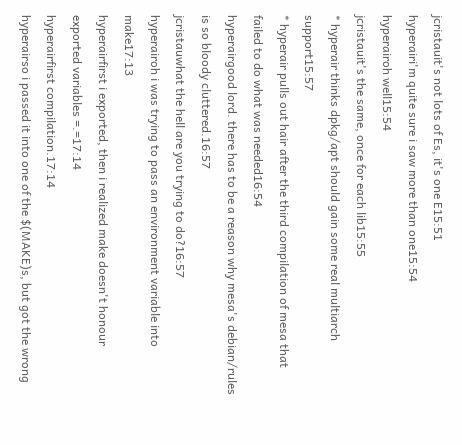jcristauit's not lots of Es, it's one E15:51
hyperairi'm quite sure i saw more than one15:54
hyperairoh well15:54
jcristauit's the same, once for each lib15:55
* hyperair thinks dpkg/apt should gain some real multiarch support15:57
* hyperair pulls out hair after the third compilation of mesa that failed to do what was needed16:54
hyperairgood lord. there has to be a reason why mesa's debian/rules is so bloody cluttered.16:57
jcristauwhat the hell are you trying to do?16:57
hyperairoh i was trying to pass an environment variable into make17:13
hyperairfirst i exported, then i realized make doesn't honour exported variables =.=17:14
hyperairfirst compilation.17:14
hyperairso i passed it into one of the $(MAKE)s, but got the wrong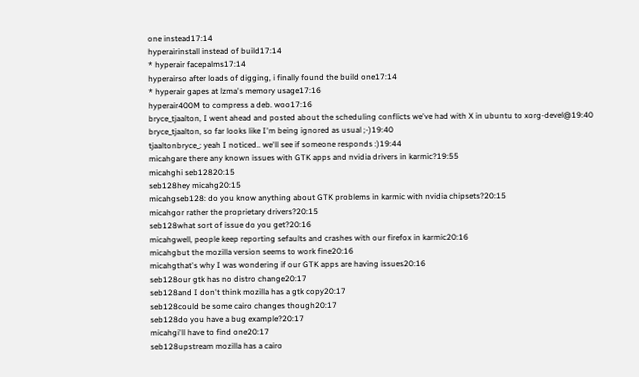one instead17:14
hyperairinstall instead of build17:14
* hyperair facepalms17:14
hyperairso after loads of digging, i finally found the build one17:14
* hyperair gapes at lzma's memory usage17:16
hyperair400M to compress a deb. woo17:16
bryce_tjaalton, I went ahead and posted about the scheduling conflicts we've had with X in ubuntu to xorg-devel@19:40
bryce_tjaalton, so far looks like I'm being ignored as usual ;-)19:40
tjaaltonbryce_: yeah I noticed.. we'll see if someone responds :)19:44
micahgare there any known issues with GTK apps and nvidia drivers in karmic?19:55
micahghi seb12820:15
seb128hey micahg20:15
micahgseb128: do you know anything about GTK problems in karmic with nvidia chipsets?20:15
micahgor rather the proprietary drivers?20:15
seb128what sort of issue do you get?20:16
micahgwell, people keep reporting sefaults and crashes with our firefox in karmic20:16
micahgbut the mozilla version seems to work fine20:16
micahgthat's why I was wondering if our GTK apps are having issues20:16
seb128our gtk has no distro change20:17
seb128and I don't think mozilla has a gtk copy20:17
seb128could be some cairo changes though20:17
seb128do you have a bug example?20:17
micahgi'll have to find one20:17
seb128upstream mozilla has a cairo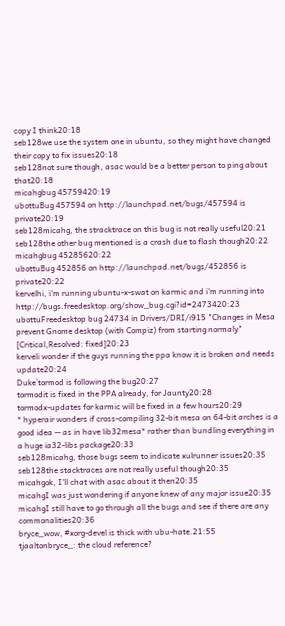copy I think20:18
seb128we use the system one in ubuntu, so they might have changed their copy to fix issues20:18
seb128not sure though, asac would be a better person to ping about that20:18
micahgbug 45759420:19
ubottuBug 457594 on http://launchpad.net/bugs/457594 is private20:19
seb128micahg, the stracktrace on this bug is not really useful20:21
seb128the other bug mentioned is a crash due to flash though20:22
micahgbug 45285620:22
ubottuBug 452856 on http://launchpad.net/bugs/452856 is private20:22
kervelhi, i'm running ubuntu-x-swat on karmic and i'm running into http://bugs.freedesktop.org/show_bug.cgi?id=2473420:23
ubottuFreedesktop bug 24734 in Drivers/DRI/i915 "Changes in Mesa prevent Gnome desktop (with Compiz) from starting normaly" [Critical,Resolved: fixed]20:23
kerveli wonder if the guys running the ppa know it is broken and needs update20:24
Duke`tormod is following the bug20:27
tormodit is fixed in the PPA already, for Jaunty20:28
tormodx-updates for karmic will be fixed in a few hours20:29
* hyperair wonders if cross-compiling 32-bit mesa on 64-bit arches is a good idea -- as in have lib32mesa* rather than bundling everything in a huge ia32-libs package20:33
seb128micahg, those bugs seem to indicate xulrunner issues20:35
seb128the stacktraces are not really useful though20:35
micahgok, I'll chat with asac about it then20:35
micahgI was just wondering if anyone knew of any major issue20:35
micahgI still have to go through all the bugs and see if there are any commonalities20:36
bryce_wow, #xorg-devel is thick with ubu-hate.21:55
tjaaltonbryce_: the cloud reference?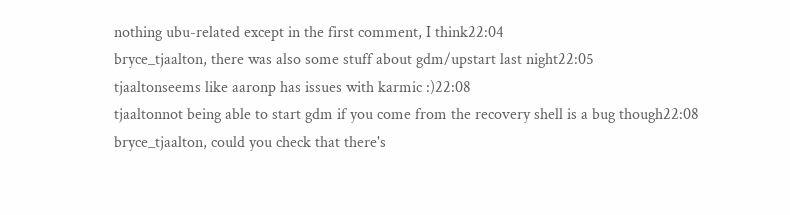nothing ubu-related except in the first comment, I think22:04
bryce_tjaalton, there was also some stuff about gdm/upstart last night22:05
tjaaltonseems like aaronp has issues with karmic :)22:08
tjaaltonnot being able to start gdm if you come from the recovery shell is a bug though22:08
bryce_tjaalton, could you check that there's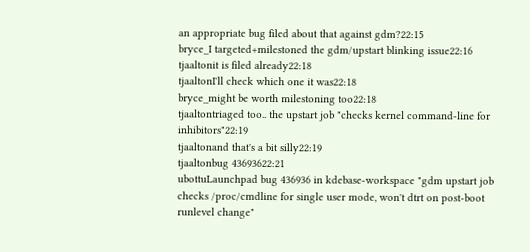an appropriate bug filed about that against gdm?22:15
bryce_I targeted+milestoned the gdm/upstart blinking issue22:16
tjaaltonit is filed already22:18
tjaaltonI'll check which one it was22:18
bryce_might be worth milestoning too22:18
tjaaltontriaged too.. the upstart job "checks kernel command-line for inhibitors"22:19
tjaaltonand that's a bit silly22:19
tjaaltonbug 43693622:21
ubottuLaunchpad bug 436936 in kdebase-workspace "gdm upstart job checks /proc/cmdline for single user mode, won't dtrt on post-boot runlevel change"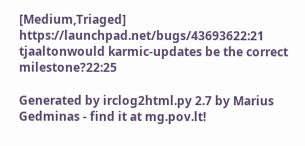[Medium,Triaged] https://launchpad.net/bugs/43693622:21
tjaaltonwould karmic-updates be the correct milestone?22:25

Generated by irclog2html.py 2.7 by Marius Gedminas - find it at mg.pov.lt!